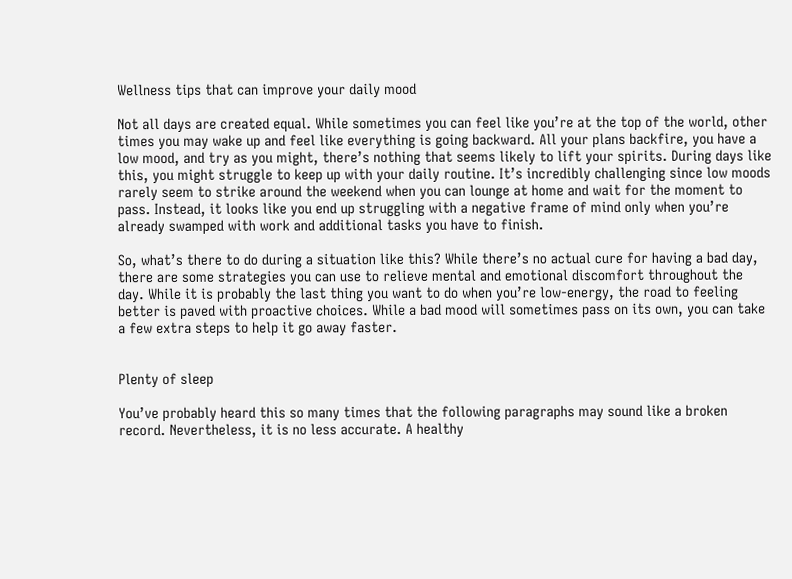Wellness tips that can improve your daily mood

Not all days are created equal. While sometimes you can feel like you’re at the top of the world, other times you may wake up and feel like everything is going backward. All your plans backfire, you have a low mood, and try as you might, there’s nothing that seems likely to lift your spirits. During days like this, you might struggle to keep up with your daily routine. It’s incredibly challenging since low moods rarely seem to strike around the weekend when you can lounge at home and wait for the moment to pass. Instead, it looks like you end up struggling with a negative frame of mind only when you’re already swamped with work and additional tasks you have to finish.

So, what’s there to do during a situation like this? While there’s no actual cure for having a bad day, there are some strategies you can use to relieve mental and emotional discomfort throughout the day. While it is probably the last thing you want to do when you’re low-energy, the road to feeling better is paved with proactive choices. While a bad mood will sometimes pass on its own, you can take a few extra steps to help it go away faster.


Plenty of sleep

You’ve probably heard this so many times that the following paragraphs may sound like a broken record. Nevertheless, it is no less accurate. A healthy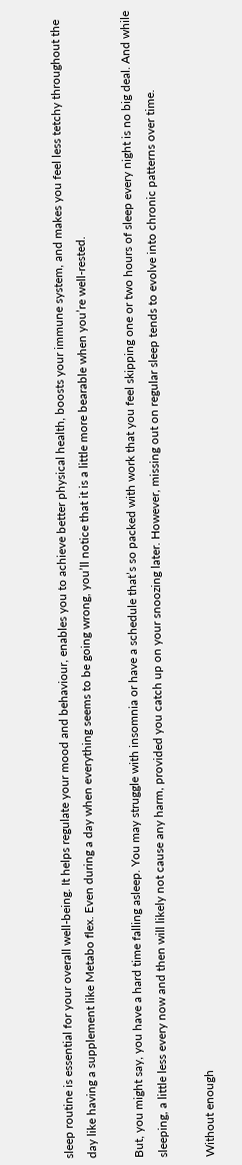sleep routine is essential for your overall well-being. It helps regulate your mood and behaviour, enables you to achieve better physical health, boosts your immune system, and makes you feel less tetchy throughout the day like having a supplement like Metabo flex. Even during a day when everything seems to be going wrong, you’ll notice that it is a little more bearable when you’re well-rested.

But, you might say, you have a hard time falling asleep. You may struggle with insomnia or have a schedule that’s so packed with work that you feel skipping one or two hours of sleep every night is no big deal. And while sleeping, a little less every now and then will likely not cause any harm, provided you catch up on your snoozing later. However, missing out on regular sleep tends to evolve into chronic patterns over time.

Without enough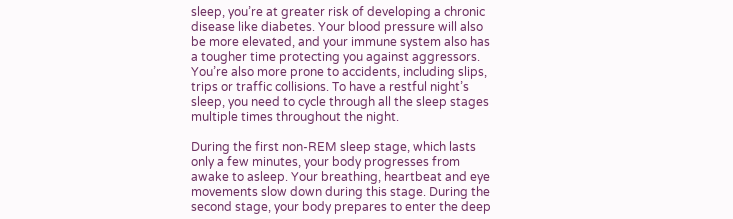sleep, you’re at greater risk of developing a chronic disease like diabetes. Your blood pressure will also be more elevated, and your immune system also has a tougher time protecting you against aggressors. You’re also more prone to accidents, including slips, trips or traffic collisions. To have a restful night’s sleep, you need to cycle through all the sleep stages multiple times throughout the night.

During the first non-REM sleep stage, which lasts only a few minutes, your body progresses from awake to asleep. Your breathing, heartbeat and eye movements slow down during this stage. During the second stage, your body prepares to enter the deep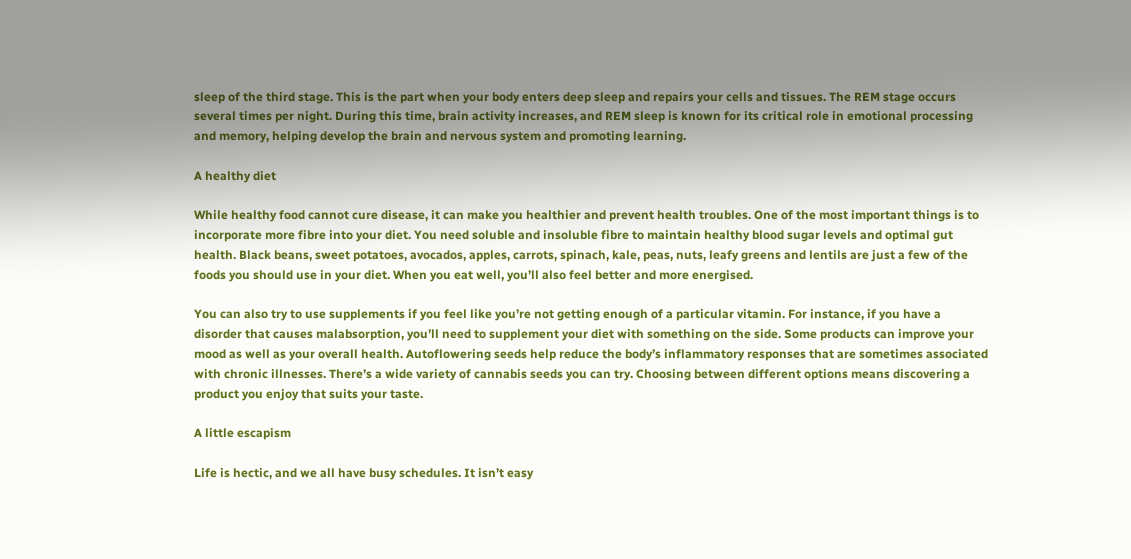sleep of the third stage. This is the part when your body enters deep sleep and repairs your cells and tissues. The REM stage occurs several times per night. During this time, brain activity increases, and REM sleep is known for its critical role in emotional processing and memory, helping develop the brain and nervous system and promoting learning.

A healthy diet

While healthy food cannot cure disease, it can make you healthier and prevent health troubles. One of the most important things is to incorporate more fibre into your diet. You need soluble and insoluble fibre to maintain healthy blood sugar levels and optimal gut health. Black beans, sweet potatoes, avocados, apples, carrots, spinach, kale, peas, nuts, leafy greens and lentils are just a few of the foods you should use in your diet. When you eat well, you’ll also feel better and more energised.

You can also try to use supplements if you feel like you’re not getting enough of a particular vitamin. For instance, if you have a disorder that causes malabsorption, you’ll need to supplement your diet with something on the side. Some products can improve your mood as well as your overall health. Autoflowering seeds help reduce the body’s inflammatory responses that are sometimes associated with chronic illnesses. There’s a wide variety of cannabis seeds you can try. Choosing between different options means discovering a product you enjoy that suits your taste.

A little escapism

Life is hectic, and we all have busy schedules. It isn’t easy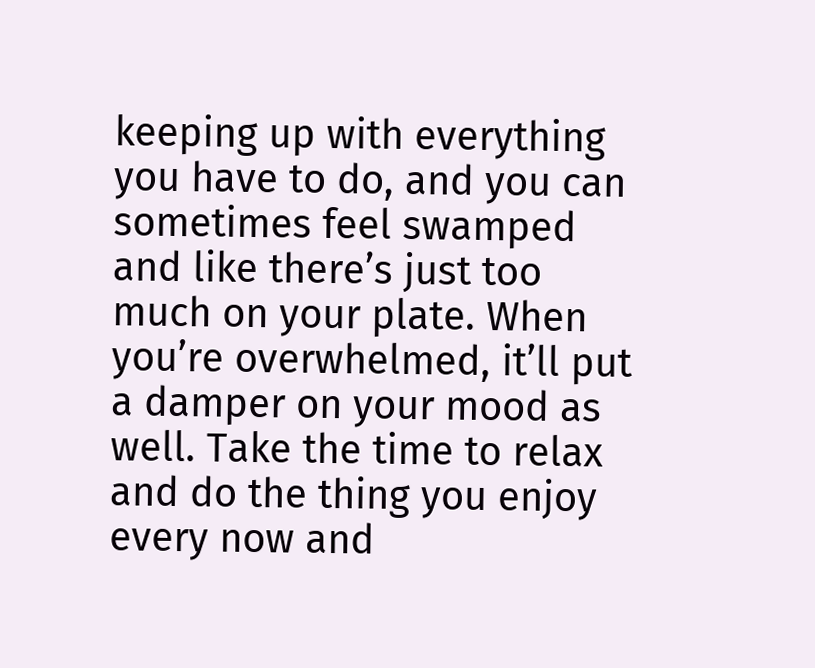keeping up with everything you have to do, and you can sometimes feel swamped and like there’s just too much on your plate. When you’re overwhelmed, it’ll put a damper on your mood as well. Take the time to relax and do the thing you enjoy every now and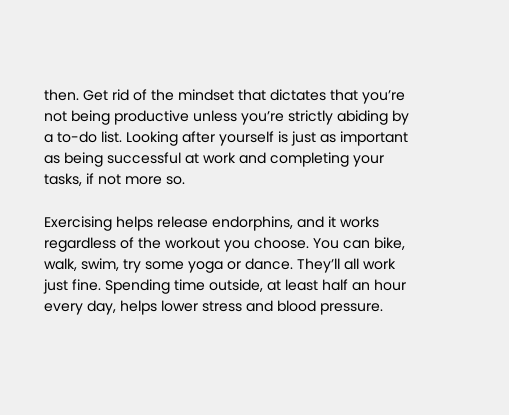then. Get rid of the mindset that dictates that you’re not being productive unless you’re strictly abiding by a to-do list. Looking after yourself is just as important as being successful at work and completing your tasks, if not more so.

Exercising helps release endorphins, and it works regardless of the workout you choose. You can bike, walk, swim, try some yoga or dance. They’ll all work just fine. Spending time outside, at least half an hour every day, helps lower stress and blood pressure.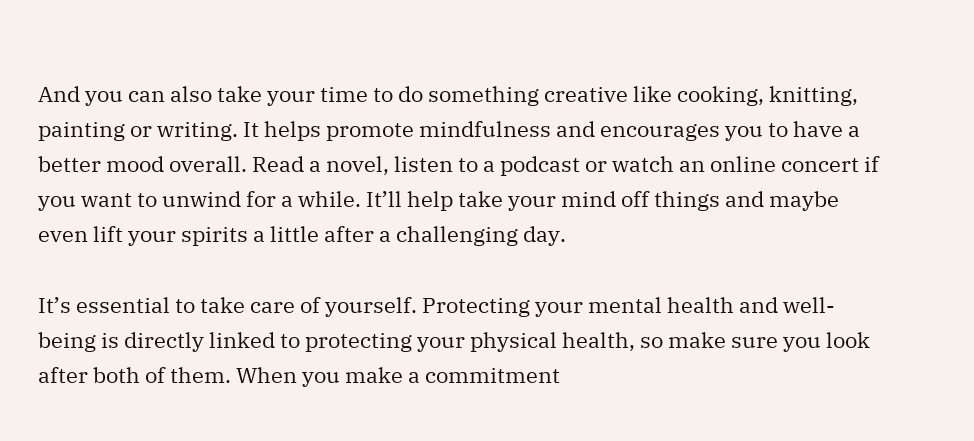And you can also take your time to do something creative like cooking, knitting, painting or writing. It helps promote mindfulness and encourages you to have a better mood overall. Read a novel, listen to a podcast or watch an online concert if you want to unwind for a while. It’ll help take your mind off things and maybe even lift your spirits a little after a challenging day.

It’s essential to take care of yourself. Protecting your mental health and well-being is directly linked to protecting your physical health, so make sure you look after both of them. When you make a commitment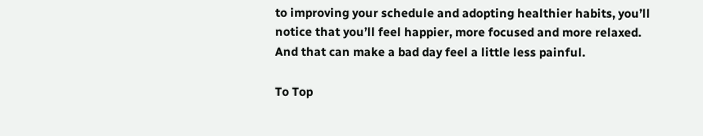to improving your schedule and adopting healthier habits, you’ll notice that you’ll feel happier, more focused and more relaxed. And that can make a bad day feel a little less painful.

To Top